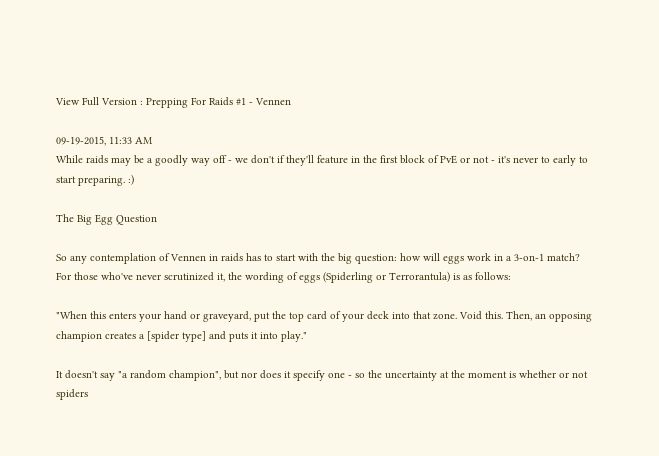View Full Version : Prepping For Raids #1 - Vennen

09-19-2015, 11:33 AM
While raids may be a goodly way off - we don't if they'll feature in the first block of PvE or not - it's never to early to start preparing. :)

The Big Egg Question

So any contemplation of Vennen in raids has to start with the big question: how will eggs work in a 3-on-1 match?
For those who've never scrutinized it, the wording of eggs (Spiderling or Terrorantula) is as follows:

"When this enters your hand or graveyard, put the top card of your deck into that zone. Void this. Then, an opposing champion creates a [spider type] and puts it into play."

It doesn't say "a random champion", but nor does it specify one - so the uncertainty at the moment is whether or not spiders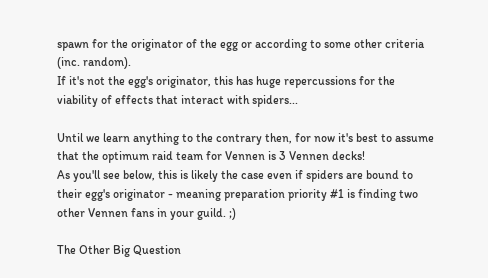spawn for the originator of the egg or according to some other criteria (inc. random).
If it's not the egg's originator, this has huge repercussions for the viability of effects that interact with spiders...

Until we learn anything to the contrary then, for now it's best to assume that the optimum raid team for Vennen is 3 Vennen decks!
As you'll see below, this is likely the case even if spiders are bound to their egg's originator - meaning preparation priority #1 is finding two other Vennen fans in your guild. ;)

The Other Big Question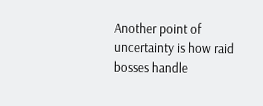Another point of uncertainty is how raid bosses handle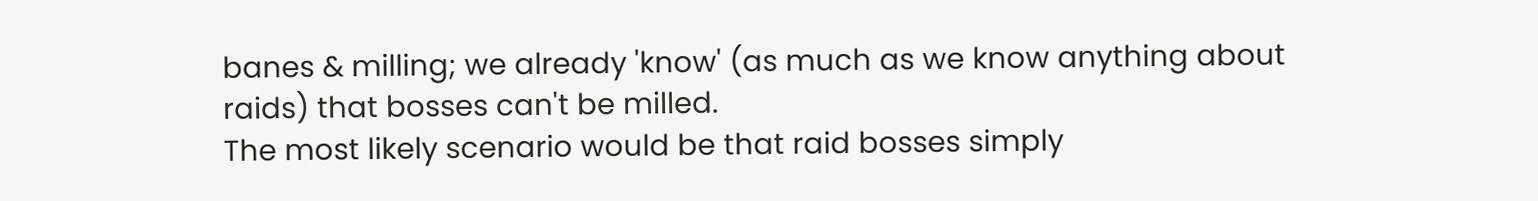banes & milling; we already 'know' (as much as we know anything about raids) that bosses can't be milled.
The most likely scenario would be that raid bosses simply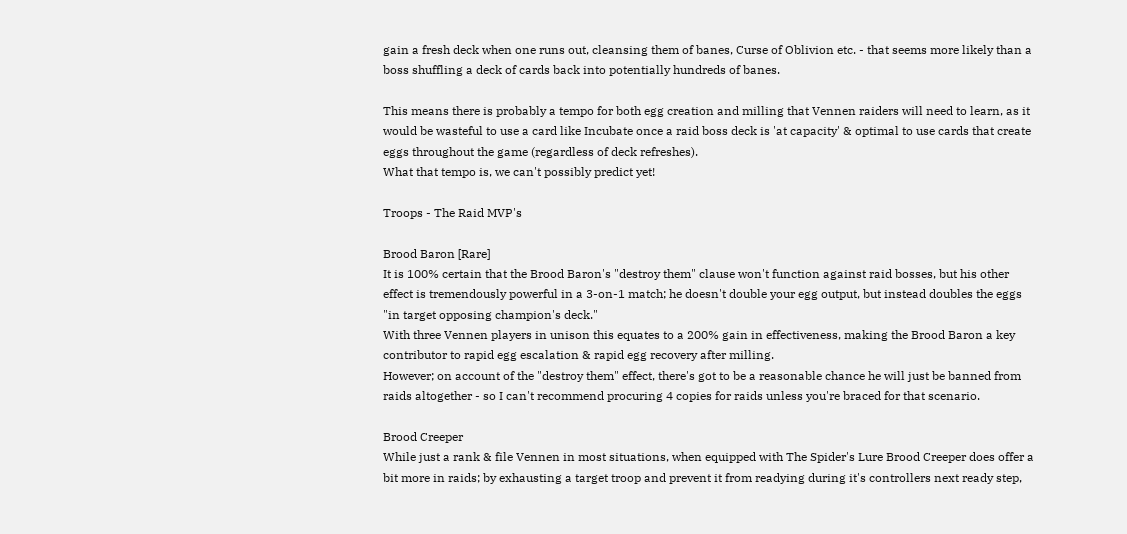gain a fresh deck when one runs out, cleansing them of banes, Curse of Oblivion etc. - that seems more likely than a boss shuffling a deck of cards back into potentially hundreds of banes.

This means there is probably a tempo for both egg creation and milling that Vennen raiders will need to learn, as it would be wasteful to use a card like Incubate once a raid boss deck is 'at capacity' & optimal to use cards that create eggs throughout the game (regardless of deck refreshes).
What that tempo is, we can't possibly predict yet!

Troops - The Raid MVP's

Brood Baron [Rare]
It is 100% certain that the Brood Baron's "destroy them" clause won't function against raid bosses, but his other effect is tremendously powerful in a 3-on-1 match; he doesn't double your egg output, but instead doubles the eggs "in target opposing champion's deck."
With three Vennen players in unison this equates to a 200% gain in effectiveness, making the Brood Baron a key contributor to rapid egg escalation & rapid egg recovery after milling.
However; on account of the "destroy them" effect, there's got to be a reasonable chance he will just be banned from raids altogether - so I can't recommend procuring 4 copies for raids unless you're braced for that scenario.

Brood Creeper
While just a rank & file Vennen in most situations, when equipped with The Spider's Lure Brood Creeper does offer a bit more in raids; by exhausting a target troop and prevent it from readying during it's controllers next ready step,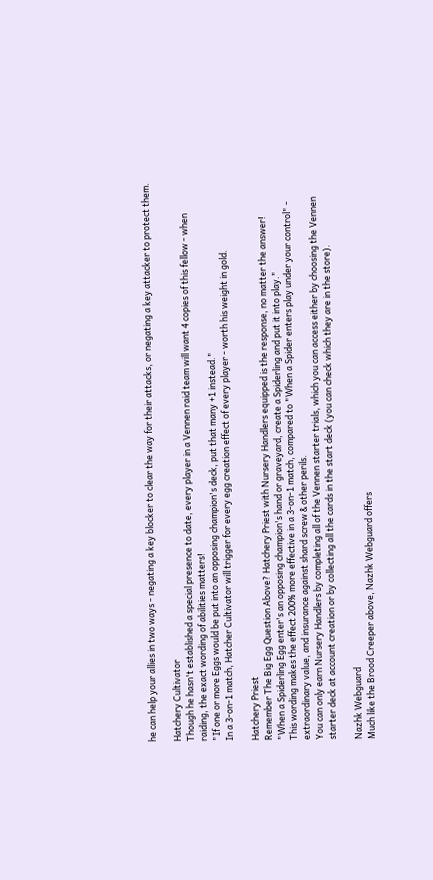he can help your allies in two ways - negating a key blocker to clear the way for their attacks, or negating a key attacker to protect them.

Hatchery Cultivator
Though he hasn't established a special presence to date, every player in a Vennen raid team will want 4 copies of this fellow - when raiding, the exact wording of abilities matters!
"If one or more Eggs would be put into an opposing champion's deck, put that many +1 instead."
In a 3-on-1 match, Hatcher Cultivator will trigger for every egg creation effect of every player - worth his weight in gold.

Hatchery Priest
Remember The Big Egg Question Above? Hatchery Priest with Nursery Handlers equipped is the response, no matter the answer!
"When a Spiderling Egg enter's an opposing champion's hand or graveyard, create a Spiderling and put it into play."
This wording makes the effect 200% more effective in a 3-on-1 match, compared to "When a Spider enters play under your control" - extraordinary value, and insurance against shard screw & other perils.
You can only earn Nursery Handlers by completing all of the Vennen starter trials, which you can access either by choosing the Vennen starter deck at account creation or by collecting all the cards in the start deck (you can check which they are in the store).

Nazhk Webguard
Much like the Brood Creeper above, Nazhk Webguard offers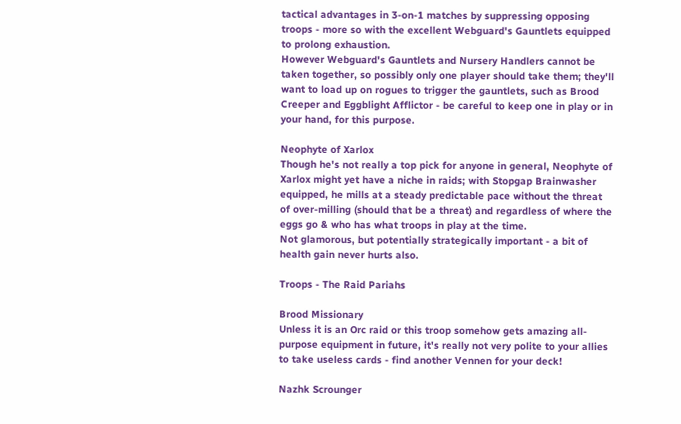tactical advantages in 3-on-1 matches by suppressing opposing troops - more so with the excellent Webguard's Gauntlets equipped to prolong exhaustion.
However Webguard's Gauntlets and Nursery Handlers cannot be taken together, so possibly only one player should take them; they'll want to load up on rogues to trigger the gauntlets, such as Brood Creeper and Eggblight Afflictor - be careful to keep one in play or in your hand, for this purpose.

Neophyte of Xarlox
Though he's not really a top pick for anyone in general, Neophyte of Xarlox might yet have a niche in raids; with Stopgap Brainwasher equipped, he mills at a steady predictable pace without the threat of over-milling (should that be a threat) and regardless of where the eggs go & who has what troops in play at the time.
Not glamorous, but potentially strategically important - a bit of health gain never hurts also.

Troops - The Raid Pariahs

Brood Missionary
Unless it is an Orc raid or this troop somehow gets amazing all-purpose equipment in future, it's really not very polite to your allies to take useless cards - find another Vennen for your deck!

Nazhk Scrounger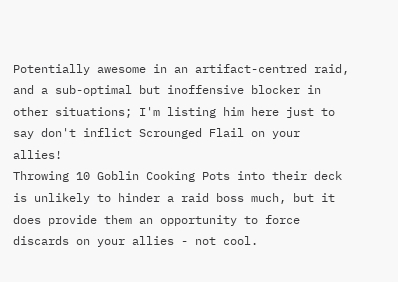Potentially awesome in an artifact-centred raid, and a sub-optimal but inoffensive blocker in other situations; I'm listing him here just to say don't inflict Scrounged Flail on your allies!
Throwing 10 Goblin Cooking Pots into their deck is unlikely to hinder a raid boss much, but it does provide them an opportunity to force discards on your allies - not cool.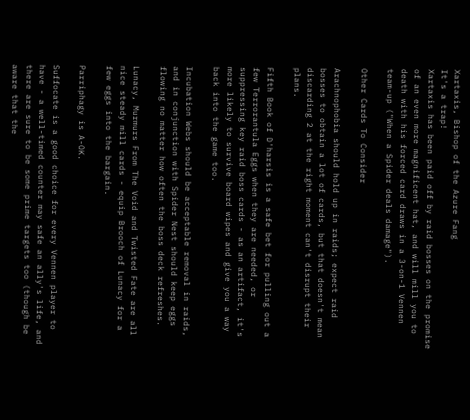Xartaxis, Bishop of the Azure Fang
It's a trap!
Xartaxis has been paid off by raid bosses on the promise of an even more magnificent hat, and will mill you to death with his forced card draws in a 3-on-1 Vennen team-up ("When a Spider deals damage").

Other Cards To Consider

Arachnophobia should hold up in raids; expect raid bosses to obtain a lot of cards, but that doesn't mean discarding 2 at the right moment can't disrupt their plans.

Fifth Book of D'harsis is a safe bet for pulling out a few Terrorantula Eggs when they are needed, or suppressing key raid boss cards - as an artifact, it's more likely to survive board wipes and give you a way back into the game too.

Incubation Webs should be acceptable removal in raids, and in conjunction with Spider Nest should keep eggs flowing no matter how often the boss deck refreshes.

Lunacy, Murmurs From The Void and Twisted Fate are all nice steady mill cards - equip Brooch of Lunacy for a few eggs into the bargain.

Parriphagy is A-OK.

Suffocate is a good choice for every Vennen player to have - a well-timed counter may safe an ally's life, and there are sure to be some prime targets too (though be aware that the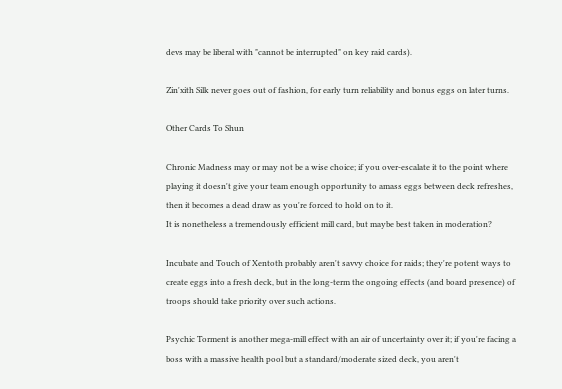devs may be liberal with "cannot be interrupted" on key raid cards).

Zin'xith Silk never goes out of fashion, for early turn reliability and bonus eggs on later turns.

Other Cards To Shun

Chronic Madness may or may not be a wise choice; if you over-escalate it to the point where playing it doesn't give your team enough opportunity to amass eggs between deck refreshes, then it becomes a dead draw as you're forced to hold on to it.
It is nonetheless a tremendously efficient mill card, but maybe best taken in moderation?

Incubate and Touch of Xentoth probably aren't savvy choice for raids; they're potent ways to create eggs into a fresh deck, but in the long-term the ongoing effects (and board presence) of troops should take priority over such actions.

Psychic Torment is another mega-mill effect with an air of uncertainty over it; if you're facing a boss with a massive health pool but a standard/moderate sized deck, you aren't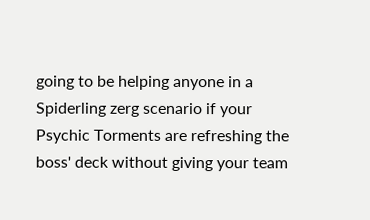going to be helping anyone in a Spiderling zerg scenario if your Psychic Torments are refreshing the boss' deck without giving your team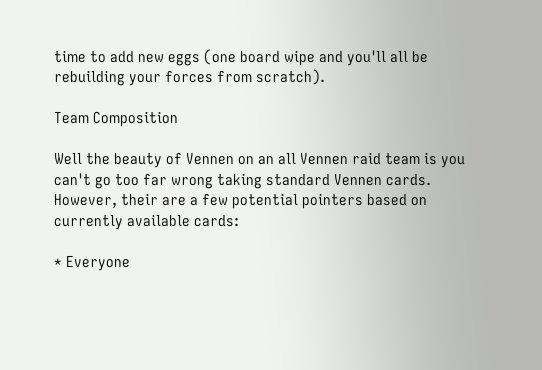time to add new eggs (one board wipe and you'll all be rebuilding your forces from scratch).

Team Composition

Well the beauty of Vennen on an all Vennen raid team is you can't go too far wrong taking standard Vennen cards.
However, their are a few potential pointers based on currently available cards:

* Everyone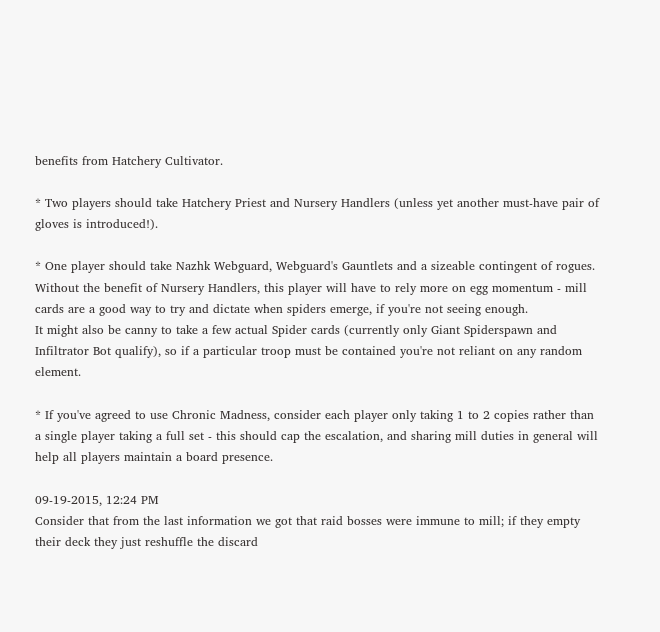benefits from Hatchery Cultivator.

* Two players should take Hatchery Priest and Nursery Handlers (unless yet another must-have pair of gloves is introduced!).

* One player should take Nazhk Webguard, Webguard's Gauntlets and a sizeable contingent of rogues.
Without the benefit of Nursery Handlers, this player will have to rely more on egg momentum - mill cards are a good way to try and dictate when spiders emerge, if you're not seeing enough.
It might also be canny to take a few actual Spider cards (currently only Giant Spiderspawn and Infiltrator Bot qualify), so if a particular troop must be contained you're not reliant on any random element.

* If you've agreed to use Chronic Madness, consider each player only taking 1 to 2 copies rather than a single player taking a full set - this should cap the escalation, and sharing mill duties in general will help all players maintain a board presence.

09-19-2015, 12:24 PM
Consider that from the last information we got that raid bosses were immune to mill; if they empty their deck they just reshuffle the discard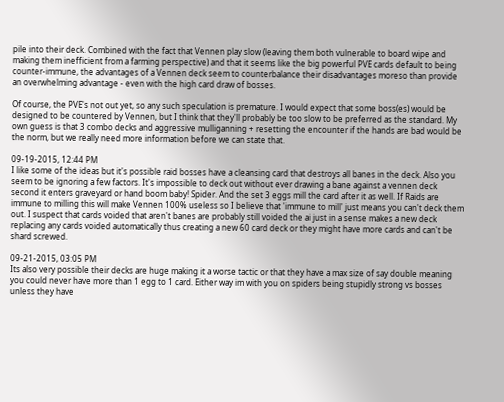pile into their deck. Combined with the fact that Vennen play slow (leaving them both vulnerable to board wipe and making them inefficient from a farming perspective) and that it seems like the big powerful PVE cards default to being counter-immune, the advantages of a Vennen deck seem to counterbalance their disadvantages moreso than provide an overwhelming advantage - even with the high card draw of bosses.

Of course, the PVE's not out yet, so any such speculation is premature. I would expect that some boss(es) would be designed to be countered by Vennen, but I think that they'll probably be too slow to be preferred as the standard. My own guess is that 3 combo decks and aggressive mulliganning + resetting the encounter if the hands are bad would be the norm, but we really need more information before we can state that.

09-19-2015, 12:44 PM
I like some of the ideas but it's possible raid bosses have a cleansing card that destroys all banes in the deck. Also you seem to be ignoring a few factors. It's impossible to deck out without ever drawing a bane against a vennen deck second it enters graveyard or hand boom baby! Spider. And the set 3 eggs mill the card after it as well. If Raids are immune to milling this will make Vennen 100% useless so I believe that 'immune to mill' just means you can't deck them out. I suspect that cards voided that aren't banes are probably still voided the ai just in a sense makes a new deck replacing any cards voided automatically thus creating a new 60 card deck or they might have more cards and can't be shard screwed.

09-21-2015, 03:05 PM
Its also very possible their decks are huge making it a worse tactic or that they have a max size of say double meaning you could never have more than 1 egg to 1 card. Either way im with you on spiders being stupidly strong vs bosses unless they have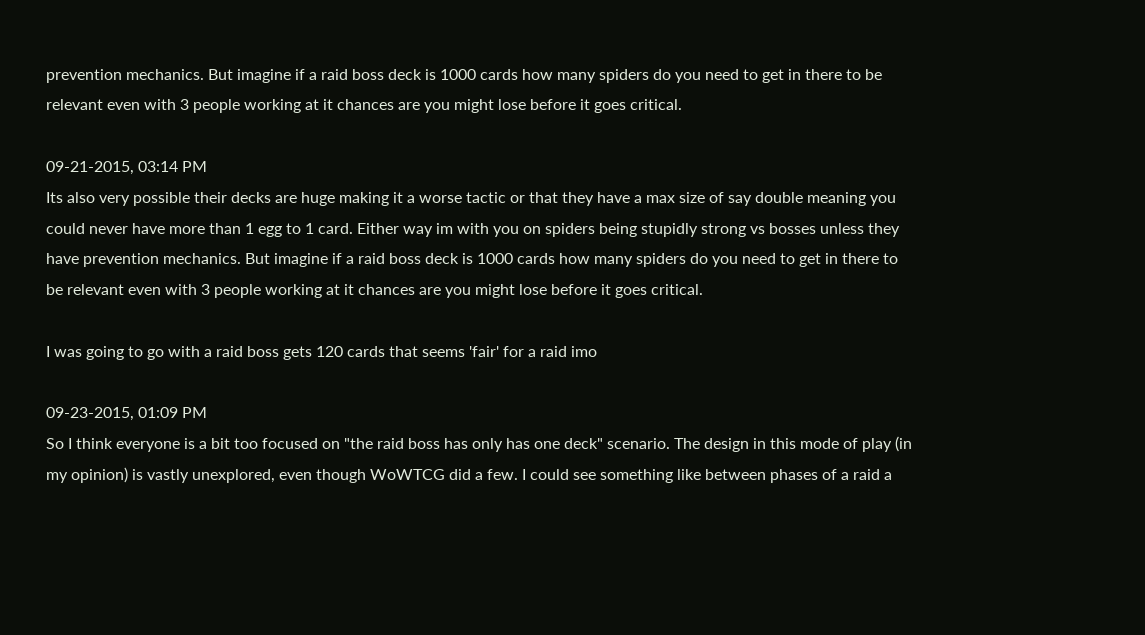prevention mechanics. But imagine if a raid boss deck is 1000 cards how many spiders do you need to get in there to be relevant even with 3 people working at it chances are you might lose before it goes critical.

09-21-2015, 03:14 PM
Its also very possible their decks are huge making it a worse tactic or that they have a max size of say double meaning you could never have more than 1 egg to 1 card. Either way im with you on spiders being stupidly strong vs bosses unless they have prevention mechanics. But imagine if a raid boss deck is 1000 cards how many spiders do you need to get in there to be relevant even with 3 people working at it chances are you might lose before it goes critical.

I was going to go with a raid boss gets 120 cards that seems 'fair' for a raid imo

09-23-2015, 01:09 PM
So I think everyone is a bit too focused on "the raid boss has only has one deck" scenario. The design in this mode of play (in my opinion) is vastly unexplored, even though WoWTCG did a few. I could see something like between phases of a raid a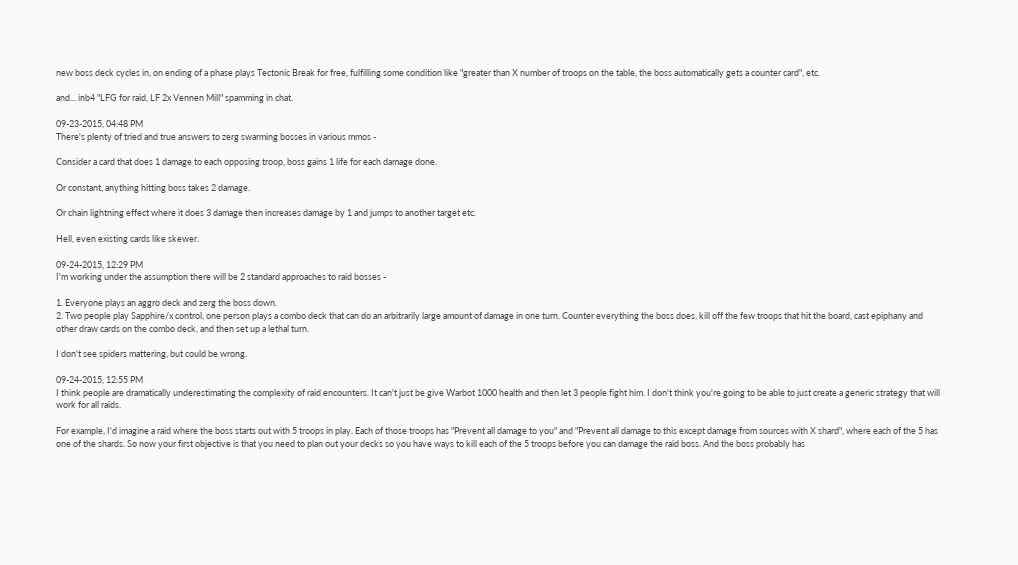new boss deck cycles in, on ending of a phase plays Tectonic Break for free, fulfilling some condition like "greater than X number of troops on the table, the boss automatically gets a counter card", etc.

and... inb4 "LFG for raid, LF 2x Vennen Mill" spamming in chat.

09-23-2015, 04:48 PM
There's plenty of tried and true answers to zerg swarming bosses in various mmos -

Consider a card that does 1 damage to each opposing troop, boss gains 1 life for each damage done.

Or constant, anything hitting boss takes 2 damage.

Or chain lightning effect where it does 3 damage then increases damage by 1 and jumps to another target etc.

Hell, even existing cards like skewer.

09-24-2015, 12:29 PM
I'm working under the assumption there will be 2 standard approaches to raid bosses -

1. Everyone plays an aggro deck and zerg the boss down.
2. Two people play Sapphire/x control, one person plays a combo deck that can do an arbitrarily large amount of damage in one turn. Counter everything the boss does, kill off the few troops that hit the board, cast epiphany and other draw cards on the combo deck, and then set up a lethal turn.

I don't see spiders mattering, but could be wrong.

09-24-2015, 12:55 PM
I think people are dramatically underestimating the complexity of raid encounters. It can't just be give Warbot 1000 health and then let 3 people fight him. I don't think you're going to be able to just create a generic strategy that will work for all raids.

For example, I'd imagine a raid where the boss starts out with 5 troops in play. Each of those troops has "Prevent all damage to you" and "Prevent all damage to this except damage from sources with X shard", where each of the 5 has one of the shards. So now your first objective is that you need to plan out your decks so you have ways to kill each of the 5 troops before you can damage the raid boss. And the boss probably has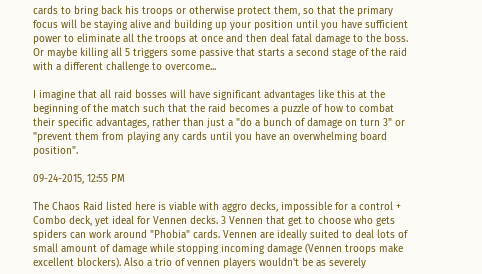cards to bring back his troops or otherwise protect them, so that the primary focus will be staying alive and building up your position until you have sufficient power to eliminate all the troops at once and then deal fatal damage to the boss. Or maybe killing all 5 triggers some passive that starts a second stage of the raid with a different challenge to overcome...

I imagine that all raid bosses will have significant advantages like this at the beginning of the match such that the raid becomes a puzzle of how to combat their specific advantages, rather than just a "do a bunch of damage on turn 3" or "prevent them from playing any cards until you have an overwhelming board position".

09-24-2015, 12:55 PM

The Chaos Raid listed here is viable with aggro decks, impossible for a control + Combo deck, yet ideal for Vennen decks. 3 Vennen that get to choose who gets spiders can work around "Phobia" cards. Vennen are ideally suited to deal lots of small amount of damage while stopping incoming damage (Vennen troops make excellent blockers). Also a trio of vennen players wouldn't be as severely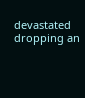devastated dropping an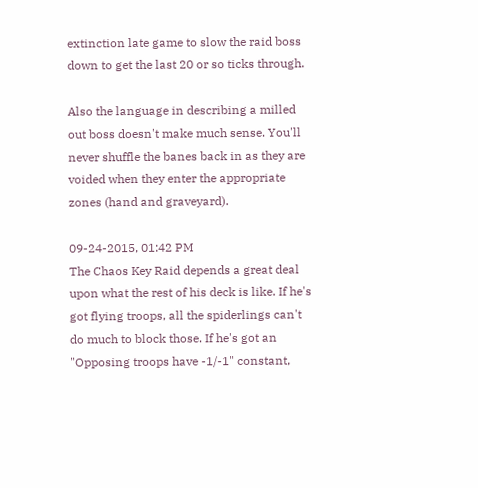extinction late game to slow the raid boss down to get the last 20 or so ticks through.

Also the language in describing a milled out boss doesn't make much sense. You'll never shuffle the banes back in as they are voided when they enter the appropriate zones (hand and graveyard).

09-24-2015, 01:42 PM
The Chaos Key Raid depends a great deal upon what the rest of his deck is like. If he's got flying troops, all the spiderlings can't do much to block those. If he's got an "Opposing troops have -1/-1" constant,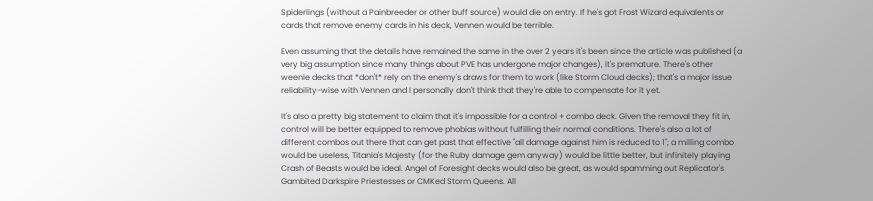Spiderlings (without a Painbreeder or other buff source) would die on entry. If he's got Frost Wizard equivalents or cards that remove enemy cards in his deck, Vennen would be terrible.

Even assuming that the details have remained the same in the over 2 years it's been since the article was published (a very big assumption since many things about PVE has undergone major changes), it's premature. There's other weenie decks that *don't* rely on the enemy's draws for them to work (like Storm Cloud decks); that's a major issue reliability-wise with Vennen and I personally don't think that they're able to compensate for it yet.

It's also a pretty big statement to claim that it's impossible for a control + combo deck. Given the removal they fit in, control will be better equipped to remove phobias without fulfilling their normal conditions. There's also a lot of different combos out there that can get past that effective "all damage against him is reduced to 1"; a milling combo would be useless, Titania's Majesty (for the Ruby damage gem anyway) would be little better, but infinitely playing Crash of Beasts would be ideal. Angel of Foresight decks would also be great, as would spamming out Replicator's Gambited Darkspire Priestesses or CMKed Storm Queens. All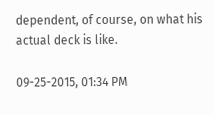dependent, of course, on what his actual deck is like.

09-25-2015, 01:34 PM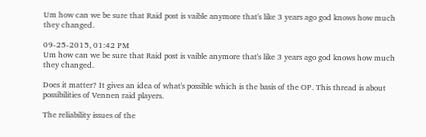Um how can we be sure that Raid post is vaible anymore that's like 3 years ago god knows how much they changed.

09-25-2015, 01:42 PM
Um how can we be sure that Raid post is vaible anymore that's like 3 years ago god knows how much they changed.

Does it matter? It gives an idea of what's possible which is the basis of the OP. This thread is about possibilities of Vennen raid players.

The reliability issues of the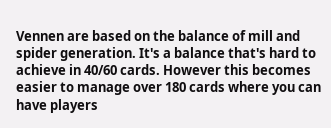Vennen are based on the balance of mill and spider generation. It's a balance that's hard to achieve in 40/60 cards. However this becomes easier to manage over 180 cards where you can have players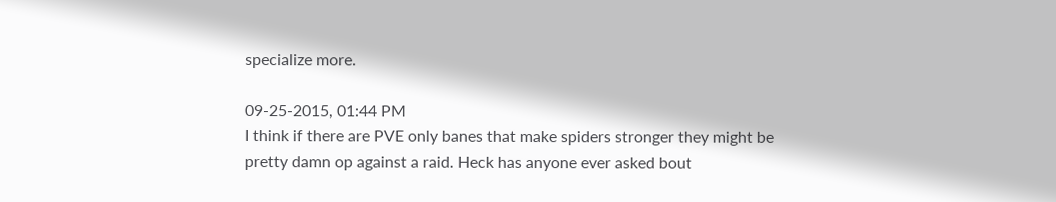specialize more.

09-25-2015, 01:44 PM
I think if there are PVE only banes that make spiders stronger they might be pretty damn op against a raid. Heck has anyone ever asked bout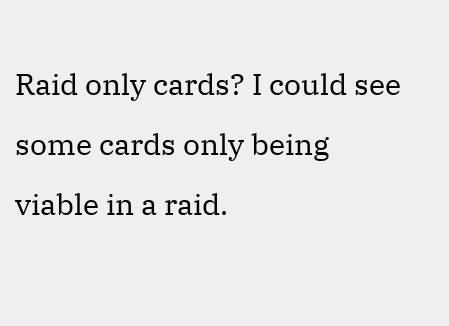Raid only cards? I could see some cards only being viable in a raid.